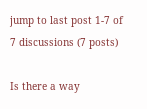jump to last post 1-7 of 7 discussions (7 posts)

Is there a way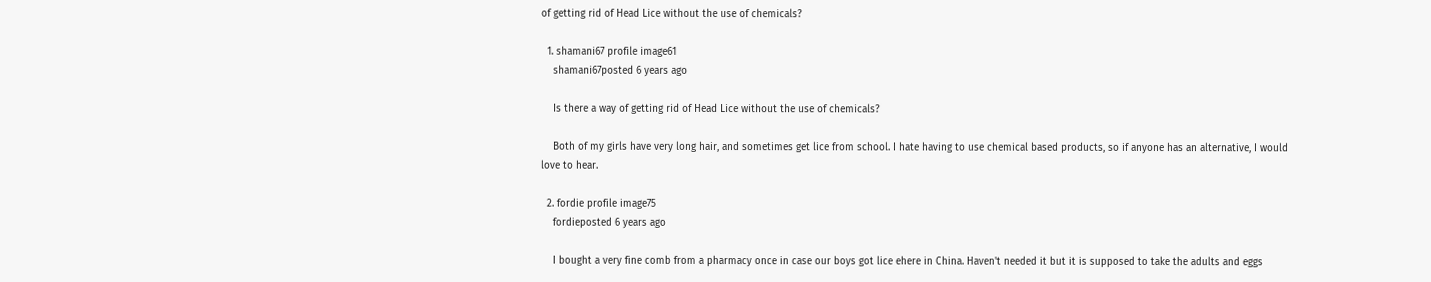of getting rid of Head Lice without the use of chemicals?

  1. shamani67 profile image61
    shamani67posted 6 years ago

    Is there a way of getting rid of Head Lice without the use of chemicals?

    Both of my girls have very long hair, and sometimes get lice from school. I hate having to use chemical based products, so if anyone has an alternative, I would love to hear.

  2. fordie profile image75
    fordieposted 6 years ago

    I bought a very fine comb from a pharmacy once in case our boys got lice ehere in China. Haven't needed it but it is supposed to take the adults and eggs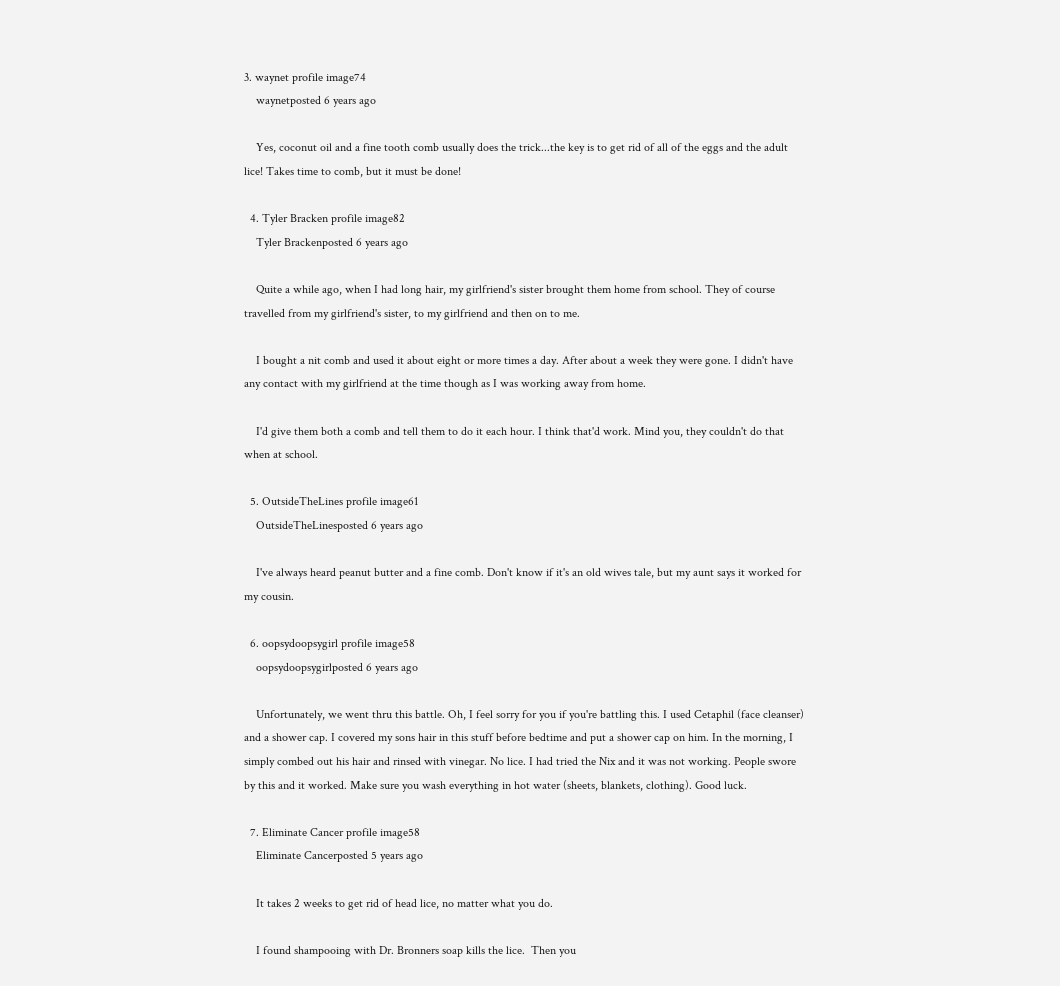3. waynet profile image74
    waynetposted 6 years ago

    Yes, coconut oil and a fine tooth comb usually does the trick...the key is to get rid of all of the eggs and the adult lice! Takes time to comb, but it must be done!

  4. Tyler Bracken profile image82
    Tyler Brackenposted 6 years ago

    Quite a while ago, when I had long hair, my girlfriend's sister brought them home from school. They of course travelled from my girlfriend's sister, to my girlfriend and then on to me.

    I bought a nit comb and used it about eight or more times a day. After about a week they were gone. I didn't have any contact with my girlfriend at the time though as I was working away from home.

    I'd give them both a comb and tell them to do it each hour. I think that'd work. Mind you, they couldn't do that when at school.

  5. OutsideTheLines profile image61
    OutsideTheLinesposted 6 years ago

    I've always heard peanut butter and a fine comb. Don't know if it's an old wives tale, but my aunt says it worked for my cousin.

  6. oopsydoopsygirl profile image58
    oopsydoopsygirlposted 6 years ago

    Unfortunately, we went thru this battle. Oh, I feel sorry for you if you're battling this. I used Cetaphil (face cleanser) and a shower cap. I covered my sons hair in this stuff before bedtime and put a shower cap on him. In the morning, I simply combed out his hair and rinsed with vinegar. No lice. I had tried the Nix and it was not working. People swore by this and it worked. Make sure you wash everything in hot water (sheets, blankets, clothing). Good luck.

  7. Eliminate Cancer profile image58
    Eliminate Cancerposted 5 years ago

    It takes 2 weeks to get rid of head lice, no matter what you do.

    I found shampooing with Dr. Bronners soap kills the lice.  Then you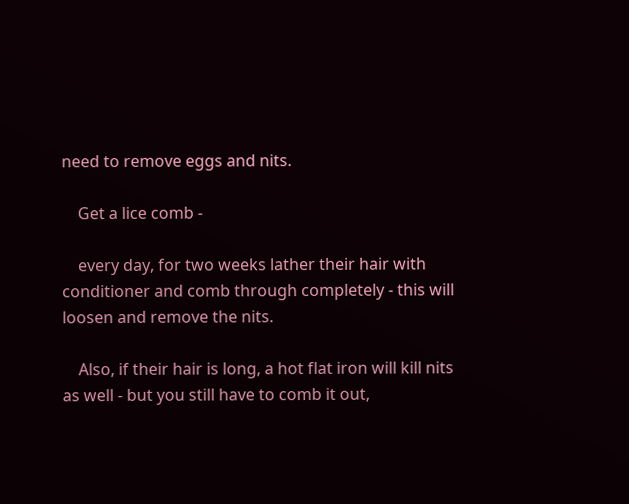need to remove eggs and nits.

    Get a lice comb -

    every day, for two weeks lather their hair with conditioner and comb through completely - this will loosen and remove the nits.

    Also, if their hair is long, a hot flat iron will kill nits as well - but you still have to comb it out,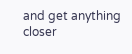and get anything closer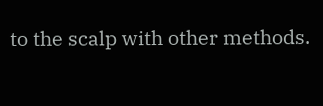to the scalp with other methods.